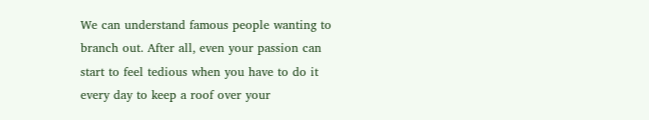We can understand famous people wanting to branch out. After all, even your passion can start to feel tedious when you have to do it every day to keep a roof over your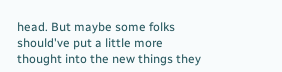head. But maybe some folks should've put a little more thought into the new things they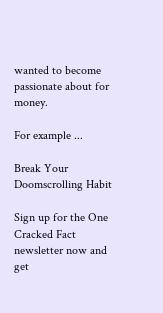wanted to become passionate about for money.

For example ...

Break Your Doomscrolling Habit

Sign up for the One Cracked Fact newsletter now and get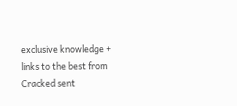exclusive knowledge + links to the best from Cracked sent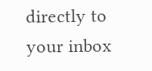directly to your inbox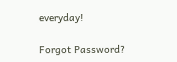everyday!

Forgot Password?